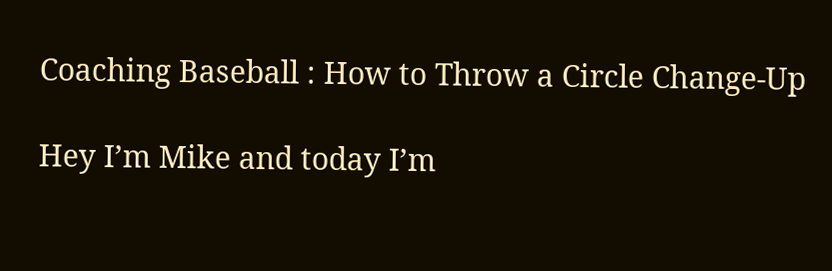Coaching Baseball : How to Throw a Circle Change-Up

Hey I’m Mike and today I’m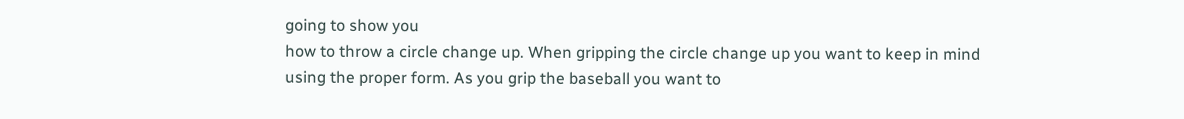going to show you
how to throw a circle change up. When gripping the circle change up you want to keep in mind
using the proper form. As you grip the baseball you want to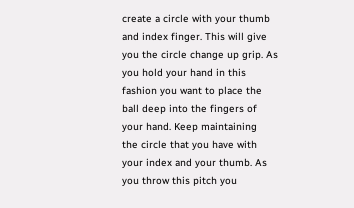create a circle with your thumb
and index finger. This will give you the circle change up grip. As you hold your hand in this
fashion you want to place the ball deep into the fingers of your hand. Keep maintaining
the circle that you have with your index and your thumb. As you throw this pitch you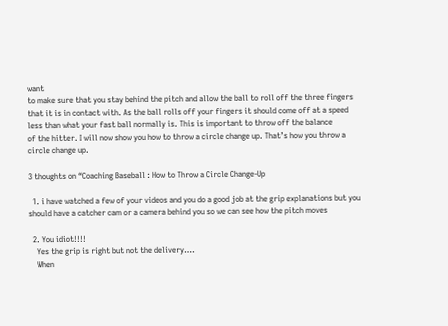want
to make sure that you stay behind the pitch and allow the ball to roll off the three fingers
that it is in contact with. As the ball rolls off your fingers it should come off at a speed
less than what your fast ball normally is. This is important to throw off the balance
of the hitter. I will now show you how to throw a circle change up. That’s how you throw a circle change up.

3 thoughts on “Coaching Baseball : How to Throw a Circle Change-Up

  1. i have watched a few of your videos and you do a good job at the grip explanations but you should have a catcher cam or a camera behind you so we can see how the pitch moves

  2. You idiot!!!!
    Yes the grip is right but not the delivery….
    When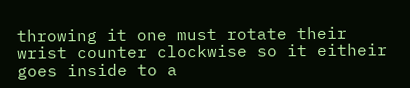throwing it one must rotate their wrist counter clockwise so it eitheir goes inside to a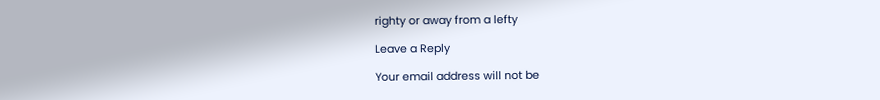righty or away from a lefty

Leave a Reply

Your email address will not be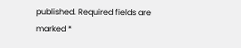published. Required fields are marked *